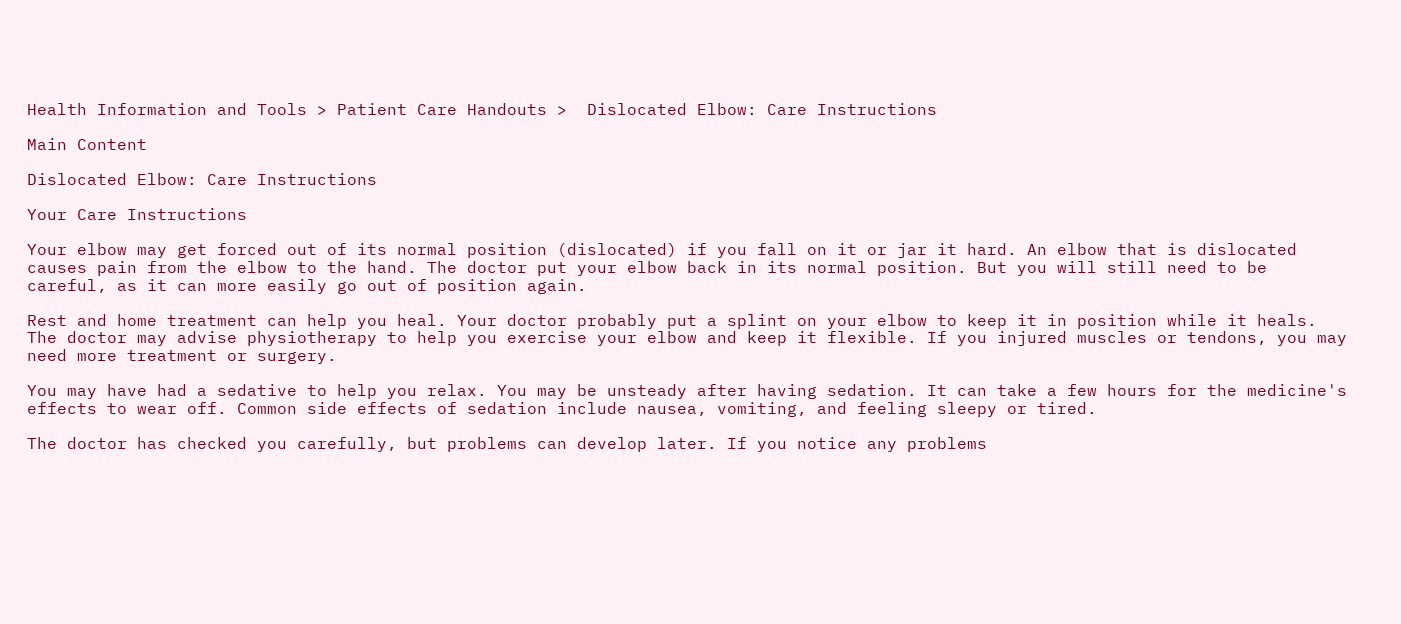Health Information and Tools > Patient Care Handouts >  Dislocated Elbow: Care Instructions

Main Content

Dislocated Elbow: Care Instructions

Your Care Instructions

Your elbow may get forced out of its normal position (dislocated) if you fall on it or jar it hard. An elbow that is dislocated causes pain from the elbow to the hand. The doctor put your elbow back in its normal position. But you will still need to be careful, as it can more easily go out of position again.

Rest and home treatment can help you heal. Your doctor probably put a splint on your elbow to keep it in position while it heals. The doctor may advise physiotherapy to help you exercise your elbow and keep it flexible. If you injured muscles or tendons, you may need more treatment or surgery.

You may have had a sedative to help you relax. You may be unsteady after having sedation. It can take a few hours for the medicine's effects to wear off. Common side effects of sedation include nausea, vomiting, and feeling sleepy or tired.

The doctor has checked you carefully, but problems can develop later. If you notice any problems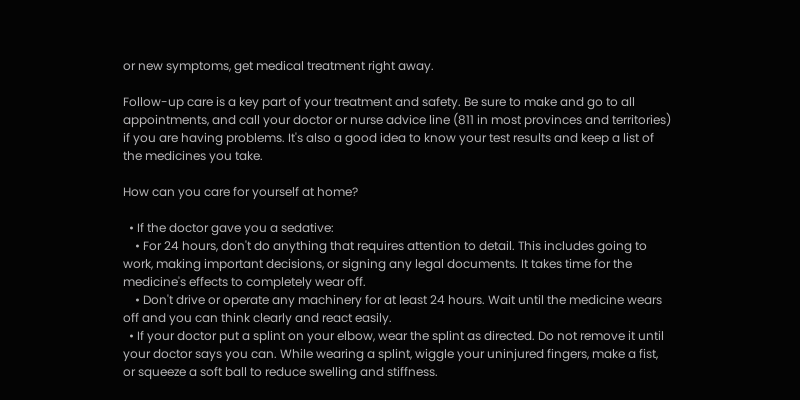or new symptoms, get medical treatment right away.

Follow-up care is a key part of your treatment and safety. Be sure to make and go to all appointments, and call your doctor or nurse advice line (811 in most provinces and territories) if you are having problems. It's also a good idea to know your test results and keep a list of the medicines you take.

How can you care for yourself at home?

  • If the doctor gave you a sedative:
    • For 24 hours, don't do anything that requires attention to detail. This includes going to work, making important decisions, or signing any legal documents. It takes time for the medicine's effects to completely wear off.
    • Don't drive or operate any machinery for at least 24 hours. Wait until the medicine wears off and you can think clearly and react easily.
  • If your doctor put a splint on your elbow, wear the splint as directed. Do not remove it until your doctor says you can. While wearing a splint, wiggle your uninjured fingers, make a fist, or squeeze a soft ball to reduce swelling and stiffness.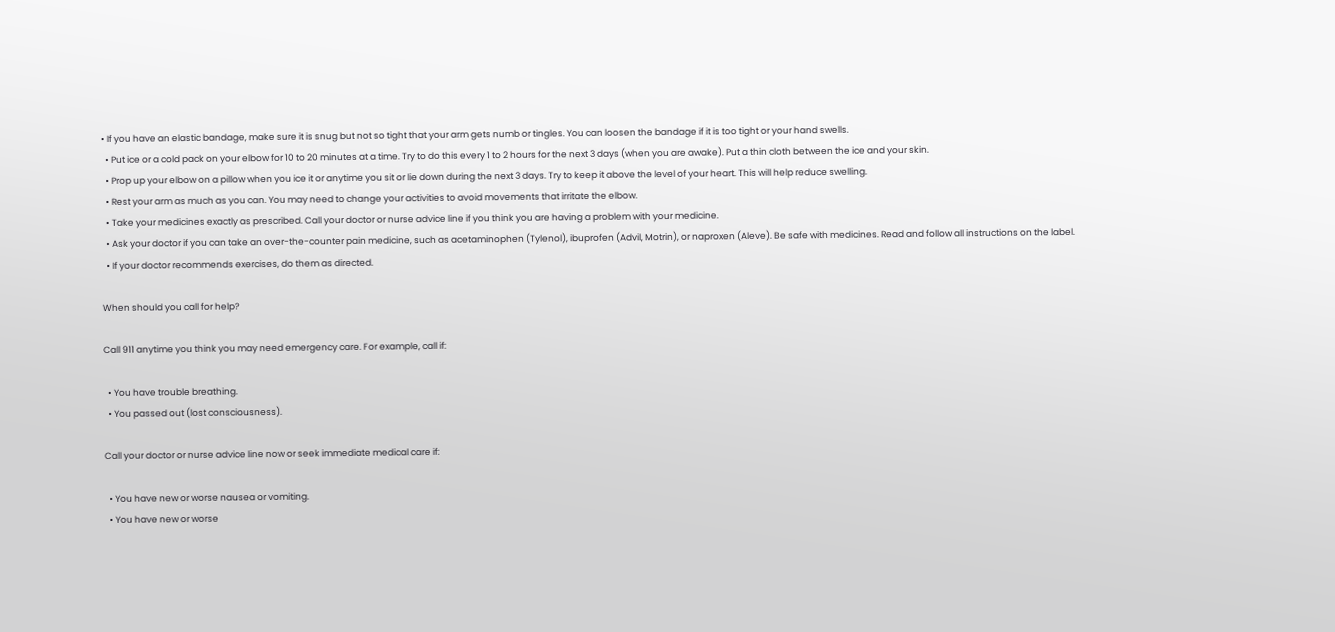• If you have an elastic bandage, make sure it is snug but not so tight that your arm gets numb or tingles. You can loosen the bandage if it is too tight or your hand swells.
  • Put ice or a cold pack on your elbow for 10 to 20 minutes at a time. Try to do this every 1 to 2 hours for the next 3 days (when you are awake). Put a thin cloth between the ice and your skin.
  • Prop up your elbow on a pillow when you ice it or anytime you sit or lie down during the next 3 days. Try to keep it above the level of your heart. This will help reduce swelling.
  • Rest your arm as much as you can. You may need to change your activities to avoid movements that irritate the elbow.
  • Take your medicines exactly as prescribed. Call your doctor or nurse advice line if you think you are having a problem with your medicine.
  • Ask your doctor if you can take an over-the-counter pain medicine, such as acetaminophen (Tylenol), ibuprofen (Advil, Motrin), or naproxen (Aleve). Be safe with medicines. Read and follow all instructions on the label.
  • If your doctor recommends exercises, do them as directed.

When should you call for help?

Call 911 anytime you think you may need emergency care. For example, call if:

  • You have trouble breathing.
  • You passed out (lost consciousness).

Call your doctor or nurse advice line now or seek immediate medical care if:

  • You have new or worse nausea or vomiting.
  • You have new or worse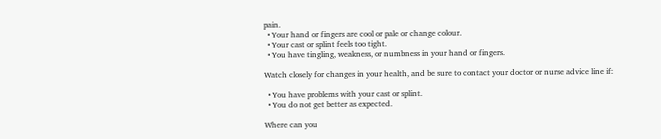pain.
  • Your hand or fingers are cool or pale or change colour.
  • Your cast or splint feels too tight.
  • You have tingling, weakness, or numbness in your hand or fingers.

Watch closely for changes in your health, and be sure to contact your doctor or nurse advice line if:

  • You have problems with your cast or splint.
  • You do not get better as expected.

Where can you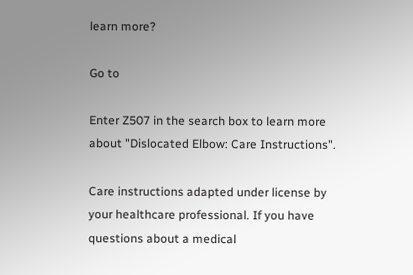learn more?

Go to

Enter Z507 in the search box to learn more about "Dislocated Elbow: Care Instructions".

Care instructions adapted under license by your healthcare professional. If you have questions about a medical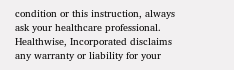condition or this instruction, always ask your healthcare professional. Healthwise, Incorporated disclaims any warranty or liability for your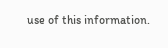use of this information.